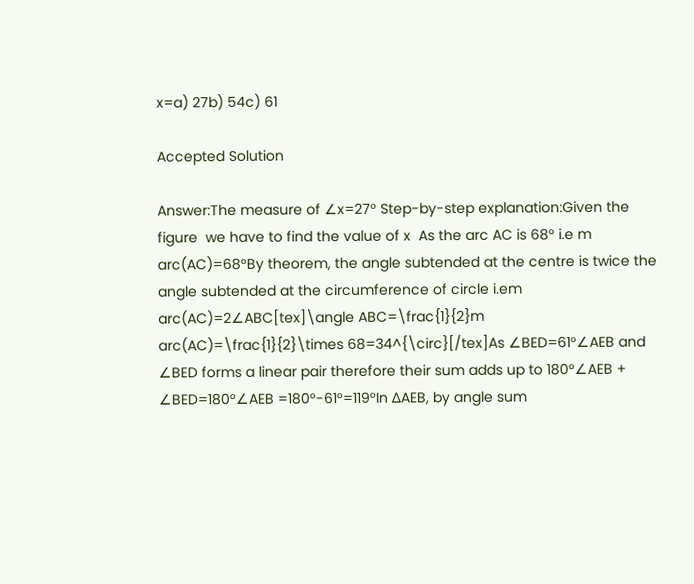x=a) 27b) 54c) 61

Accepted Solution

Answer:The measure of ∠x=27° Step-by-step explanation:Given the figure  we have to find the value of x  As the arc AC is 68° i.e m arc(AC)=68°By theorem, the angle subtended at the centre is twice the angle subtended at the circumference of circle i.em arc(AC)=2∠ABC[tex]\angle ABC=\frac{1}{2}m arc(AC)=\frac{1}{2}\times 68=34^{\circ}[/tex]As ∠BED=61°∠AEB and ∠BED forms a linear pair therefore their sum adds up to 180°∠AEB + ∠BED=180°∠AEB =180°-61°=119°In ΔAEB, by angle sum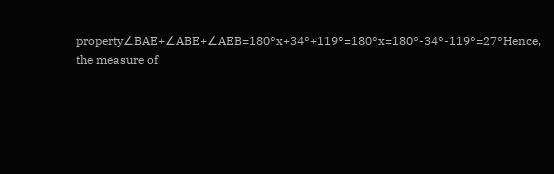property∠BAE+∠ABE+∠AEB=180°x+34°+119°=180°x=180°-34°-119°=27°Hence, the measure of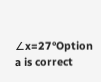∠x=27°Option a is correct